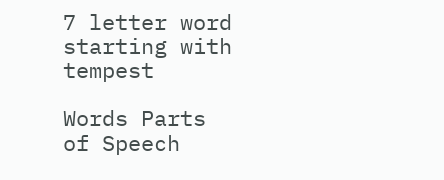7 letter word starting with tempest

Words Parts of Speech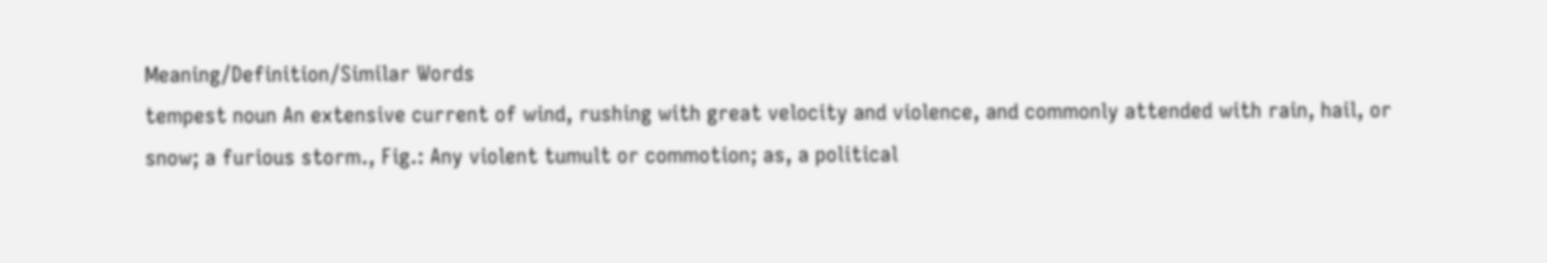Meaning/Definition/Similar Words
tempest noun An extensive current of wind, rushing with great velocity and violence, and commonly attended with rain, hail, or snow; a furious storm., Fig.: Any violent tumult or commotion; as, a political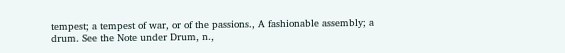tempest; a tempest of war, or of the passions., A fashionable assembly; a drum. See the Note under Drum, n.,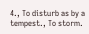4., To disturb as by a tempest., To storm.